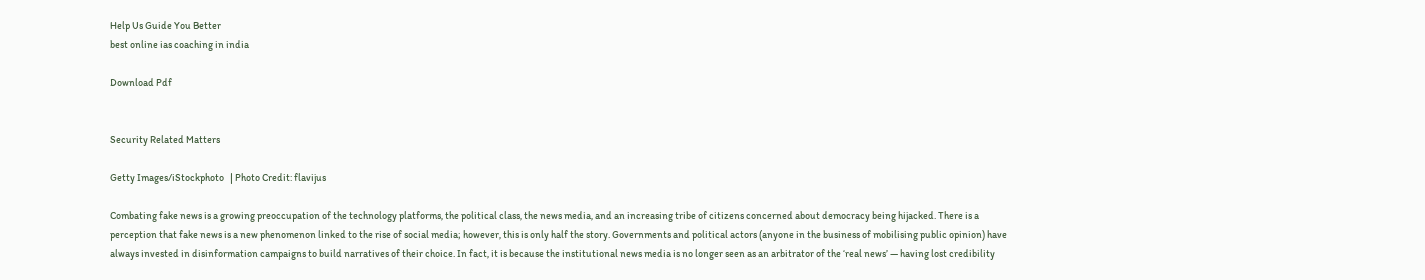Help Us Guide You Better
best online ias coaching in india

Download Pdf


Security Related Matters

Getty Images/iStockphoto   | Photo Credit: flavijus

Combating fake news is a growing preoccupation of the technology platforms, the political class, the news media, and an increasing tribe of citizens concerned about democracy being hijacked. There is a perception that fake news is a new phenomenon linked to the rise of social media; however, this is only half the story. Governments and political actors (anyone in the business of mobilising public opinion) have always invested in disinformation campaigns to build narratives of their choice. In fact, it is because the institutional news media is no longer seen as an arbitrator of the ‘real news’ — having lost credibility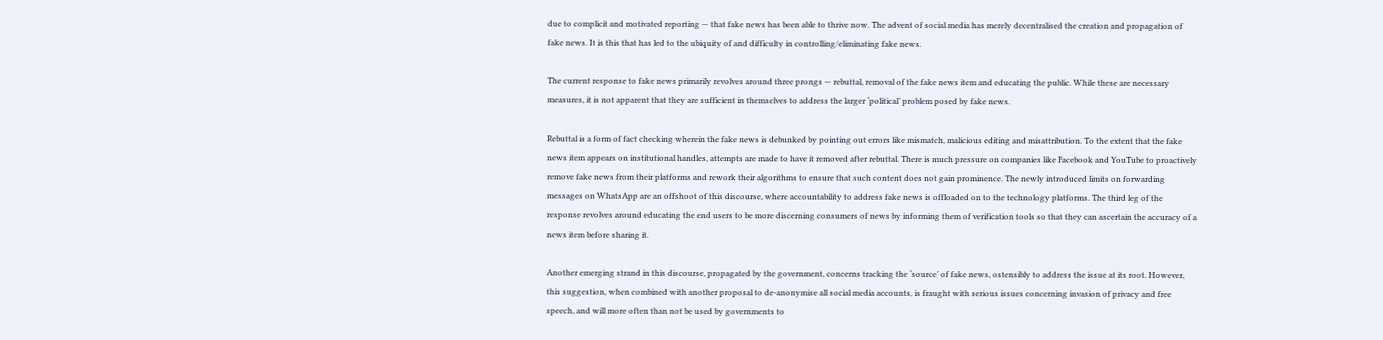due to complicit and motivated reporting — that fake news has been able to thrive now. The advent of social media has merely decentralised the creation and propagation of fake news. It is this that has led to the ubiquity of and difficulty in controlling/eliminating fake news.

The current response to fake news primarily revolves around three prongs — rebuttal, removal of the fake news item and educating the public. While these are necessary measures, it is not apparent that they are sufficient in themselves to address the larger ‘political’ problem posed by fake news.

Rebuttal is a form of fact checking wherein the fake news is debunked by pointing out errors like mismatch, malicious editing and misattribution. To the extent that the fake news item appears on institutional handles, attempts are made to have it removed after rebuttal. There is much pressure on companies like Facebook and YouTube to proactively remove fake news from their platforms and rework their algorithms to ensure that such content does not gain prominence. The newly introduced limits on forwarding messages on WhatsApp are an offshoot of this discourse, where accountability to address fake news is offloaded on to the technology platforms. The third leg of the response revolves around educating the end users to be more discerning consumers of news by informing them of verification tools so that they can ascertain the accuracy of a news item before sharing it.

Another emerging strand in this discourse, propagated by the government, concerns tracking the ‘source’ of fake news, ostensibly to address the issue at its root. However, this suggestion, when combined with another proposal to de-anonymise all social media accounts, is fraught with serious issues concerning invasion of privacy and free speech, and will more often than not be used by governments to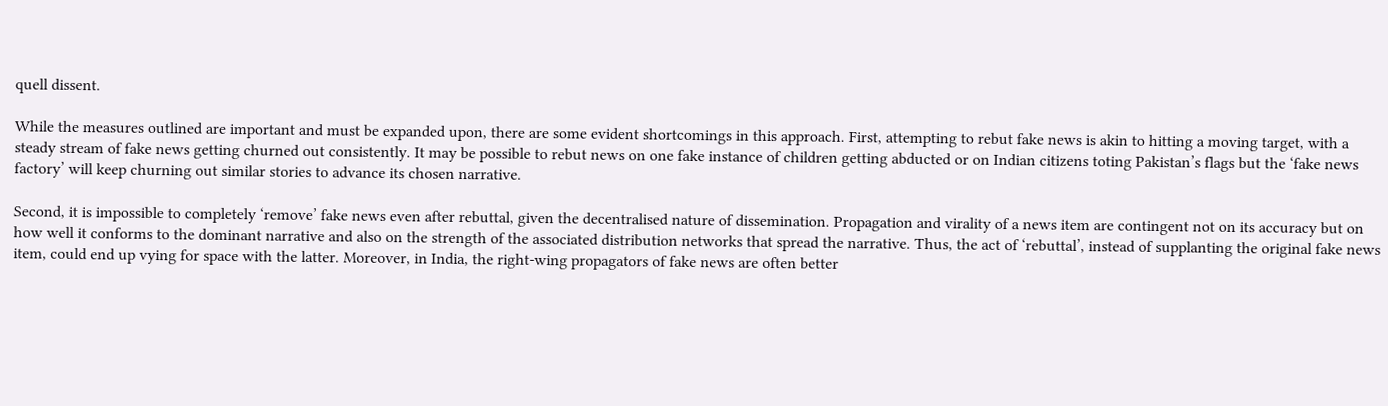quell dissent.

While the measures outlined are important and must be expanded upon, there are some evident shortcomings in this approach. First, attempting to rebut fake news is akin to hitting a moving target, with a steady stream of fake news getting churned out consistently. It may be possible to rebut news on one fake instance of children getting abducted or on Indian citizens toting Pakistan’s flags but the ‘fake news factory’ will keep churning out similar stories to advance its chosen narrative.

Second, it is impossible to completely ‘remove’ fake news even after rebuttal, given the decentralised nature of dissemination. Propagation and virality of a news item are contingent not on its accuracy but on how well it conforms to the dominant narrative and also on the strength of the associated distribution networks that spread the narrative. Thus, the act of ‘rebuttal’, instead of supplanting the original fake news item, could end up vying for space with the latter. Moreover, in India, the right-wing propagators of fake news are often better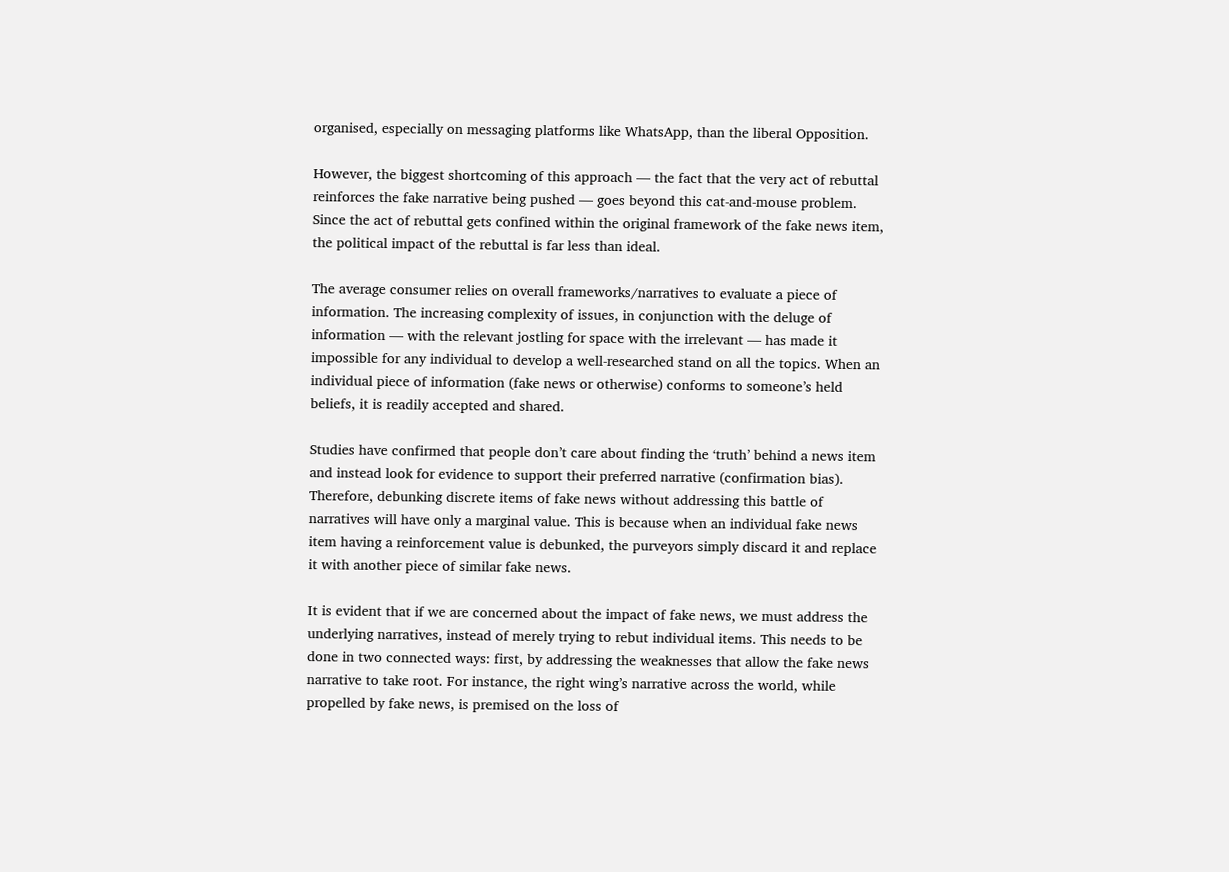organised, especially on messaging platforms like WhatsApp, than the liberal Opposition.

However, the biggest shortcoming of this approach — the fact that the very act of rebuttal reinforces the fake narrative being pushed — goes beyond this cat-and-mouse problem. Since the act of rebuttal gets confined within the original framework of the fake news item, the political impact of the rebuttal is far less than ideal.

The average consumer relies on overall frameworks/narratives to evaluate a piece of information. The increasing complexity of issues, in conjunction with the deluge of information — with the relevant jostling for space with the irrelevant — has made it impossible for any individual to develop a well-researched stand on all the topics. When an individual piece of information (fake news or otherwise) conforms to someone’s held beliefs, it is readily accepted and shared.

Studies have confirmed that people don’t care about finding the ‘truth’ behind a news item and instead look for evidence to support their preferred narrative (confirmation bias). Therefore, debunking discrete items of fake news without addressing this battle of narratives will have only a marginal value. This is because when an individual fake news item having a reinforcement value is debunked, the purveyors simply discard it and replace it with another piece of similar fake news.

It is evident that if we are concerned about the impact of fake news, we must address the underlying narratives, instead of merely trying to rebut individual items. This needs to be done in two connected ways: first, by addressing the weaknesses that allow the fake news narrative to take root. For instance, the right wing’s narrative across the world, while propelled by fake news, is premised on the loss of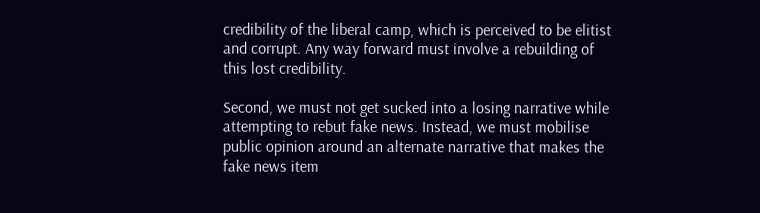credibility of the liberal camp, which is perceived to be elitist and corrupt. Any way forward must involve a rebuilding of this lost credibility.

Second, we must not get sucked into a losing narrative while attempting to rebut fake news. Instead, we must mobilise public opinion around an alternate narrative that makes the fake news item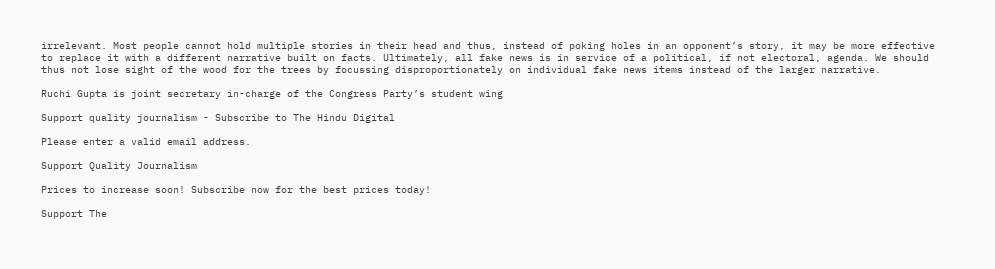irrelevant. Most people cannot hold multiple stories in their head and thus, instead of poking holes in an opponent’s story, it may be more effective to replace it with a different narrative built on facts. Ultimately, all fake news is in service of a political, if not electoral, agenda. We should thus not lose sight of the wood for the trees by focussing disproportionately on individual fake news items instead of the larger narrative.

Ruchi Gupta is joint secretary in-charge of the Congress Party’s student wing

Support quality journalism - Subscribe to The Hindu Digital

Please enter a valid email address.

Support Quality Journalism

Prices to increase soon! Subscribe now for the best prices today!

Support The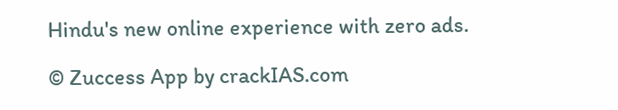Hindu's new online experience with zero ads.

© Zuccess App by crackIAS.com